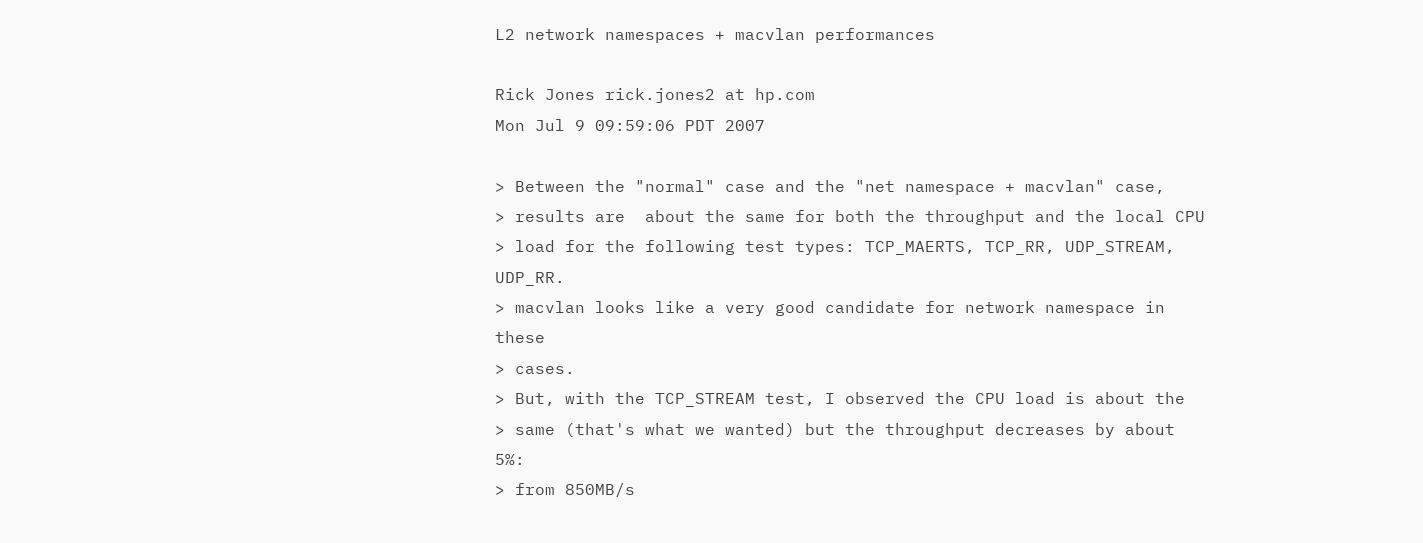L2 network namespaces + macvlan performances

Rick Jones rick.jones2 at hp.com
Mon Jul 9 09:59:06 PDT 2007

> Between the "normal" case and the "net namespace + macvlan" case,
> results are  about the same for both the throughput and the local CPU
> load for the following test types: TCP_MAERTS, TCP_RR, UDP_STREAM, UDP_RR.
> macvlan looks like a very good candidate for network namespace in these
> cases.
> But, with the TCP_STREAM test, I observed the CPU load is about the
> same (that's what we wanted) but the throughput decreases by about 5%:
> from 850MB/s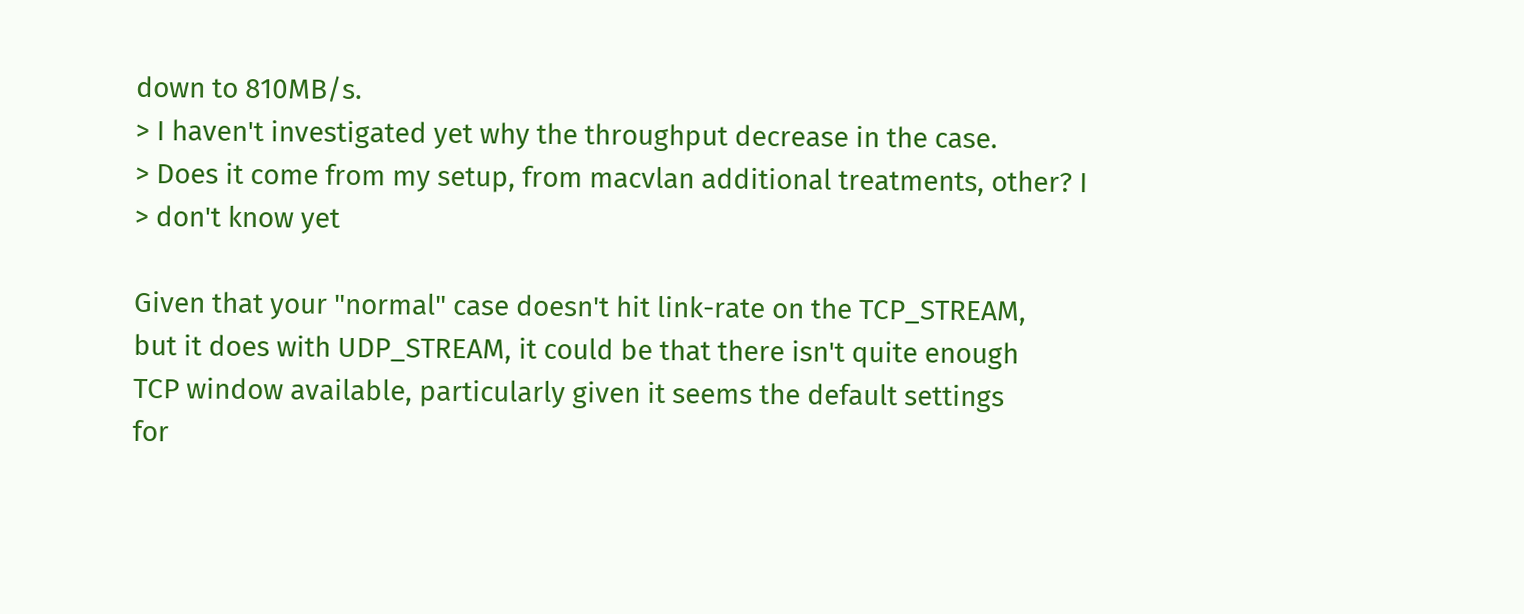down to 810MB/s.
> I haven't investigated yet why the throughput decrease in the case.
> Does it come from my setup, from macvlan additional treatments, other? I
> don't know yet

Given that your "normal" case doesn't hit link-rate on the TCP_STREAM,
but it does with UDP_STREAM, it could be that there isn't quite enough
TCP window available, particularly given it seems the default settings
for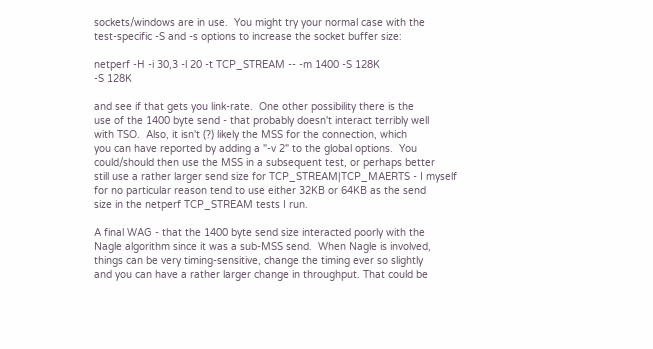sockets/windows are in use.  You might try your normal case with the
test-specific -S and -s options to increase the socket buffer size:

netperf -H -i 30,3 -l 20 -t TCP_STREAM -- -m 1400 -S 128K
-S 128K

and see if that gets you link-rate.  One other possibility there is the
use of the 1400 byte send - that probably doesn't interact terribly well
with TSO.  Also, it isn't (?) likely the MSS for the connection, which
you can have reported by adding a "-v 2" to the global options.  You
could/should then use the MSS in a subsequent test, or perhaps better
still use a rather larger send size for TCP_STREAM|TCP_MAERTS - I myself
for no particular reason tend to use either 32KB or 64KB as the send
size in the netperf TCP_STREAM tests I run.

A final WAG - that the 1400 byte send size interacted poorly with the
Nagle algorithm since it was a sub-MSS send.  When Nagle is involved,
things can be very timing-sensitive, change the timing ever so slightly
and you can have a rather larger change in throughput. That could be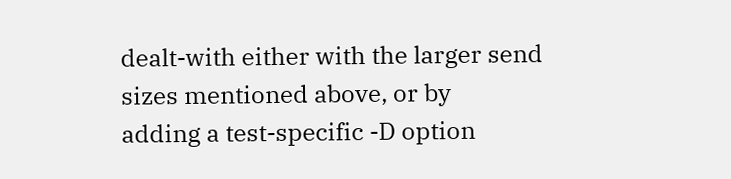dealt-with either with the larger send sizes mentioned above, or by
adding a test-specific -D option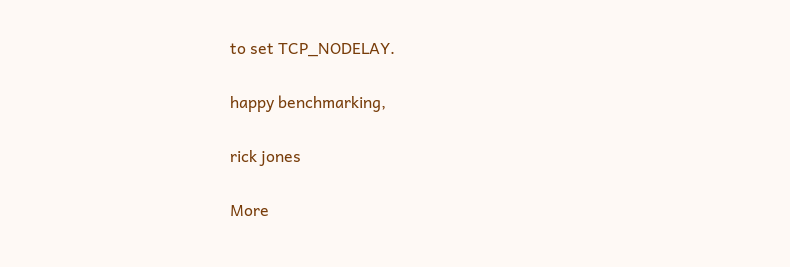to set TCP_NODELAY.

happy benchmarking,

rick jones

More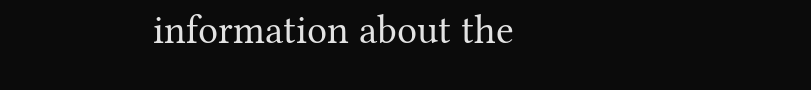information about the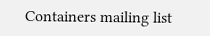Containers mailing list